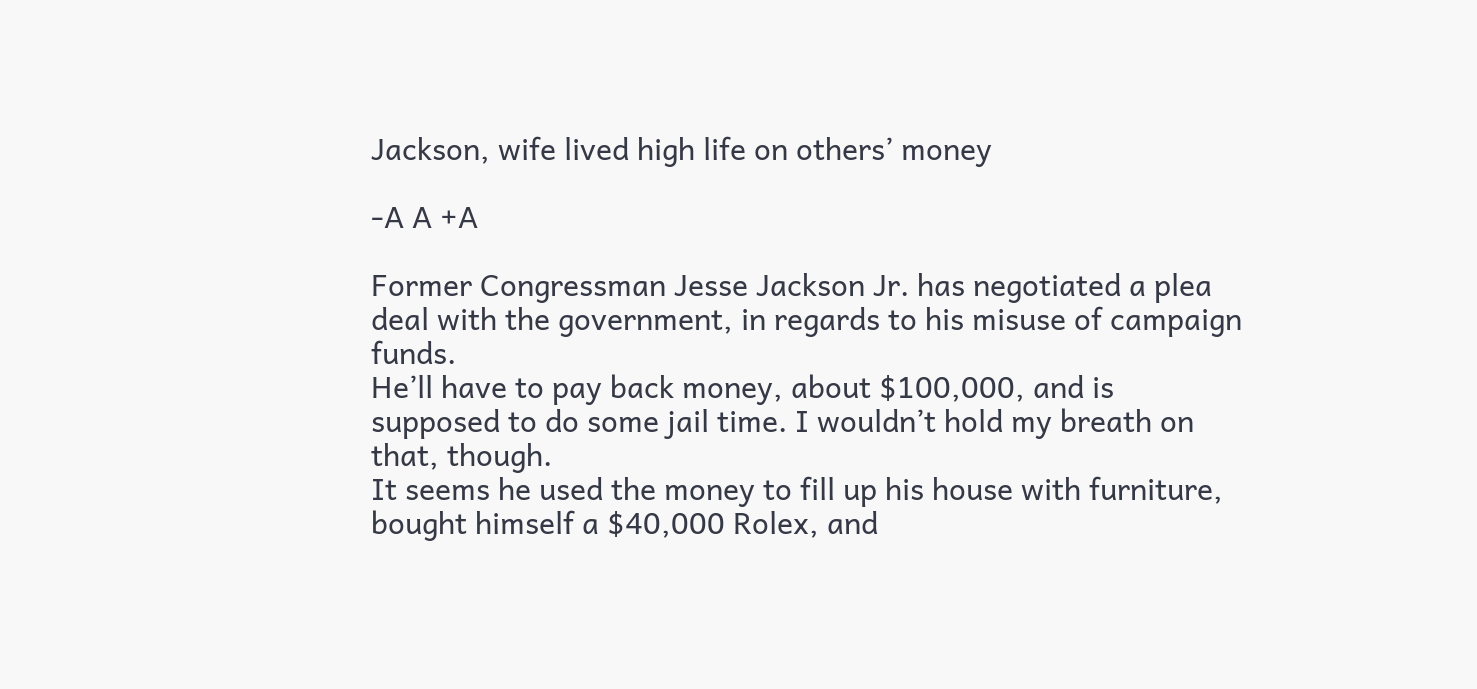Jackson, wife lived high life on others’ money

-A A +A

Former Congressman Jesse Jackson Jr. has negotiated a plea deal with the government, in regards to his misuse of campaign funds.
He’ll have to pay back money, about $100,000, and is supposed to do some jail time. I wouldn’t hold my breath on that, though.
It seems he used the money to fill up his house with furniture, bought himself a $40,000 Rolex, and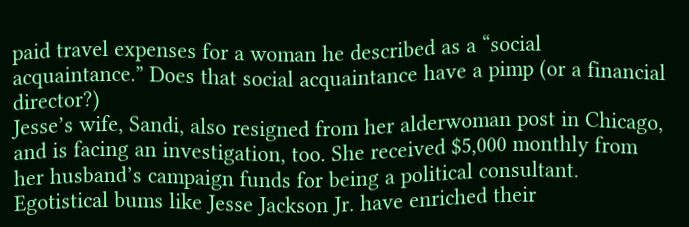paid travel expenses for a woman he described as a “social acquaintance.” Does that social acquaintance have a pimp (or a financial director?)
Jesse’s wife, Sandi, also resigned from her alderwoman post in Chicago, and is facing an investigation, too. She received $5,000 monthly from her husband’s campaign funds for being a political consultant.
Egotistical bums like Jesse Jackson Jr. have enriched their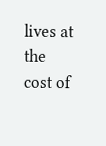lives at the cost of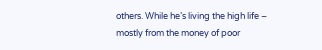others. While he’s living the high life – mostly from the money of poor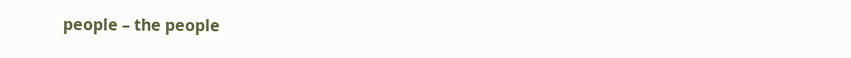people – the people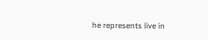he represents live in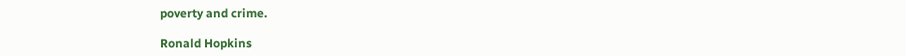poverty and crime.

Ronald Hopkins